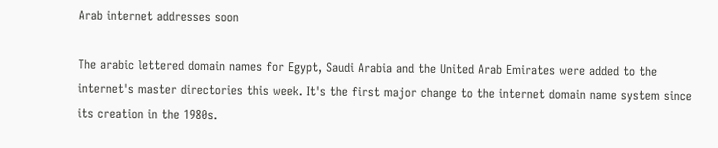Arab internet addresses soon

The arabic lettered domain names for Egypt, Saudi Arabia and the United Arab Emirates were added to the internet's master directories this week. It's the first major change to the internet domain name system since its creation in the 1980s.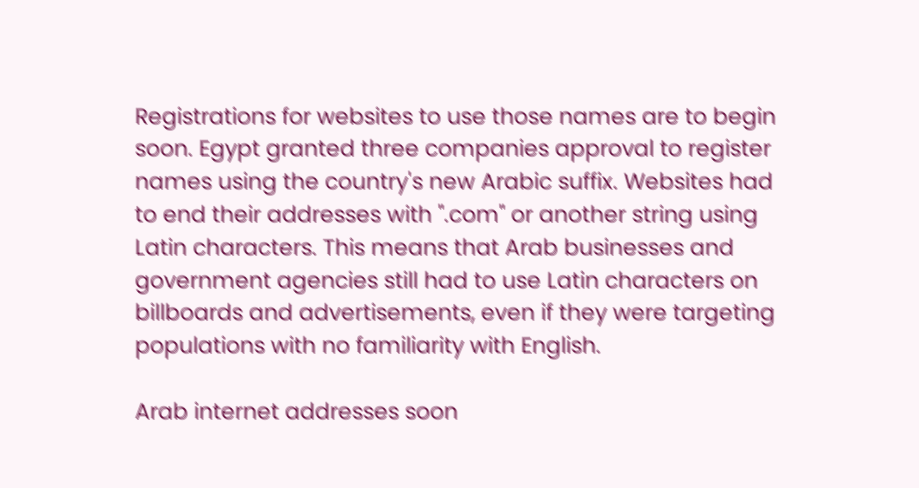Registrations for websites to use those names are to begin soon. Egypt granted three companies approval to register names using the country's new Arabic suffix. Websites had to end their addresses with ".com" or another string using Latin characters. This means that Arab businesses and government agencies still had to use Latin characters on billboards and advertisements, even if they were targeting populations with no familiarity with English.

Arab internet addresses soon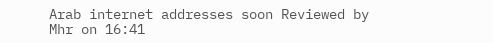Arab internet addresses soon Reviewed by Mhr on 16:41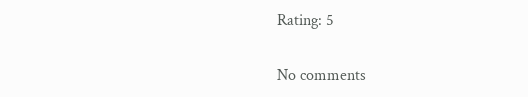Rating: 5

No comments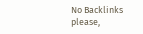No Backlinks please,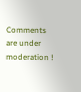Comments are under moderation !